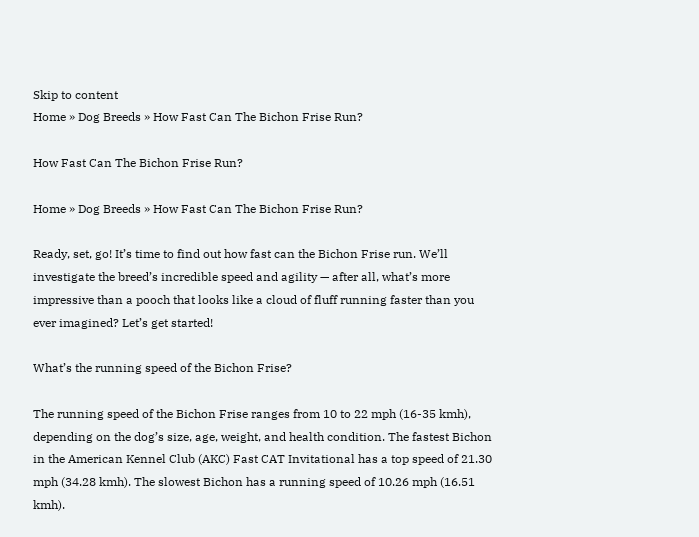Skip to content
Home » Dog Breeds » How Fast Can The Bichon Frise Run?

How Fast Can The Bichon Frise Run?

Home » Dog Breeds » How Fast Can The Bichon Frise Run?

Ready, set, go! It’s time to find out how fast can the Bichon Frise run. We’ll investigate the breed’s incredible speed and agility — after all, what’s more impressive than a pooch that looks like a cloud of fluff running faster than you ever imagined? Let’s get started!

What’s the running speed of the Bichon Frise?

The running speed of the Bichon Frise ranges from 10 to 22 mph (16-35 kmh), depending on the dog’s size, age, weight, and health condition. The fastest Bichon in the American Kennel Club (AKC) Fast CAT Invitational has a top speed of 21.30 mph (34.28 kmh). The slowest Bichon has a running speed of 10.26 mph (16.51 kmh).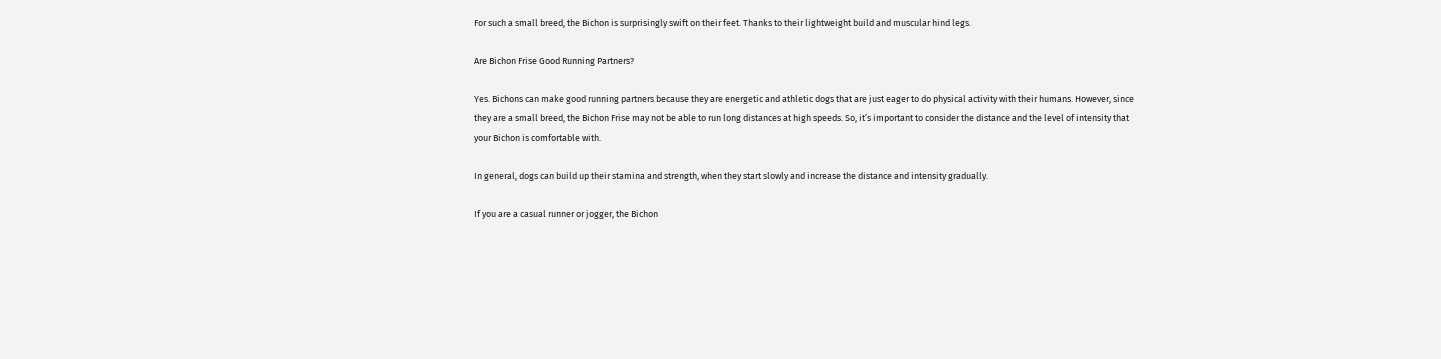For such a small breed, the Bichon is surprisingly swift on their feet. Thanks to their lightweight build and muscular hind legs.

Are Bichon Frise Good Running Partners?

Yes. Bichons can make good running partners because they are energetic and athletic dogs that are just eager to do physical activity with their humans. However, since they are a small breed, the Bichon Frise may not be able to run long distances at high speeds. So, it’s important to consider the distance and the level of intensity that your Bichon is comfortable with.

In general, dogs can build up their stamina and strength, when they start slowly and increase the distance and intensity gradually.

If you are a casual runner or jogger, the Bichon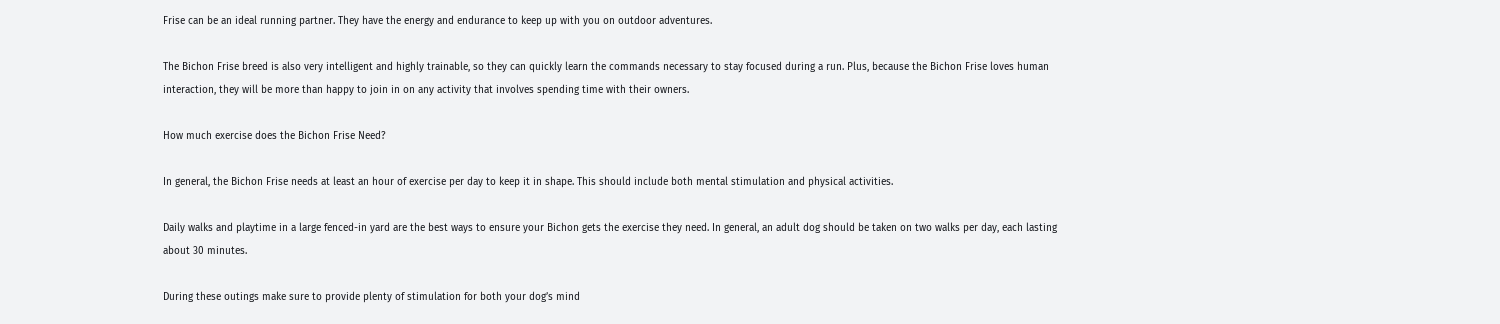Frise can be an ideal running partner. They have the energy and endurance to keep up with you on outdoor adventures.

The Bichon Frise breed is also very intelligent and highly trainable, so they can quickly learn the commands necessary to stay focused during a run. Plus, because the Bichon Frise loves human interaction, they will be more than happy to join in on any activity that involves spending time with their owners.

How much exercise does the Bichon Frise Need?

In general, the Bichon Frise needs at least an hour of exercise per day to keep it in shape. This should include both mental stimulation and physical activities.

Daily walks and playtime in a large fenced-in yard are the best ways to ensure your Bichon gets the exercise they need. In general, an adult dog should be taken on two walks per day, each lasting about 30 minutes.

During these outings make sure to provide plenty of stimulation for both your dog’s mind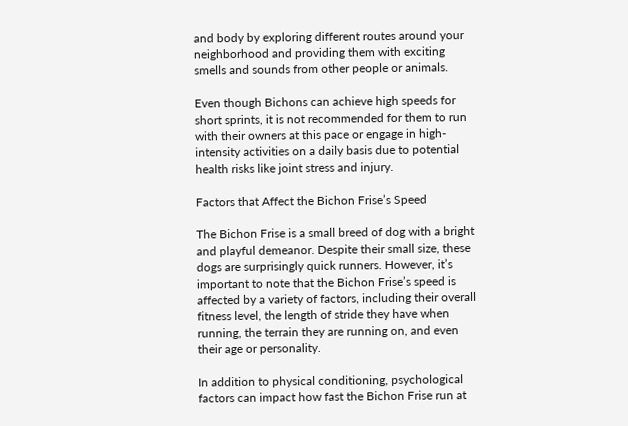and body by exploring different routes around your neighborhood and providing them with exciting smells and sounds from other people or animals.

Even though Bichons can achieve high speeds for short sprints, it is not recommended for them to run with their owners at this pace or engage in high-intensity activities on a daily basis due to potential health risks like joint stress and injury.

Factors that Affect the Bichon Frise’s Speed

The Bichon Frise is a small breed of dog with a bright and playful demeanor. Despite their small size, these dogs are surprisingly quick runners. However, it’s important to note that the Bichon Frise’s speed is affected by a variety of factors, including their overall fitness level, the length of stride they have when running, the terrain they are running on, and even their age or personality.

In addition to physical conditioning, psychological factors can impact how fast the Bichon Frise run at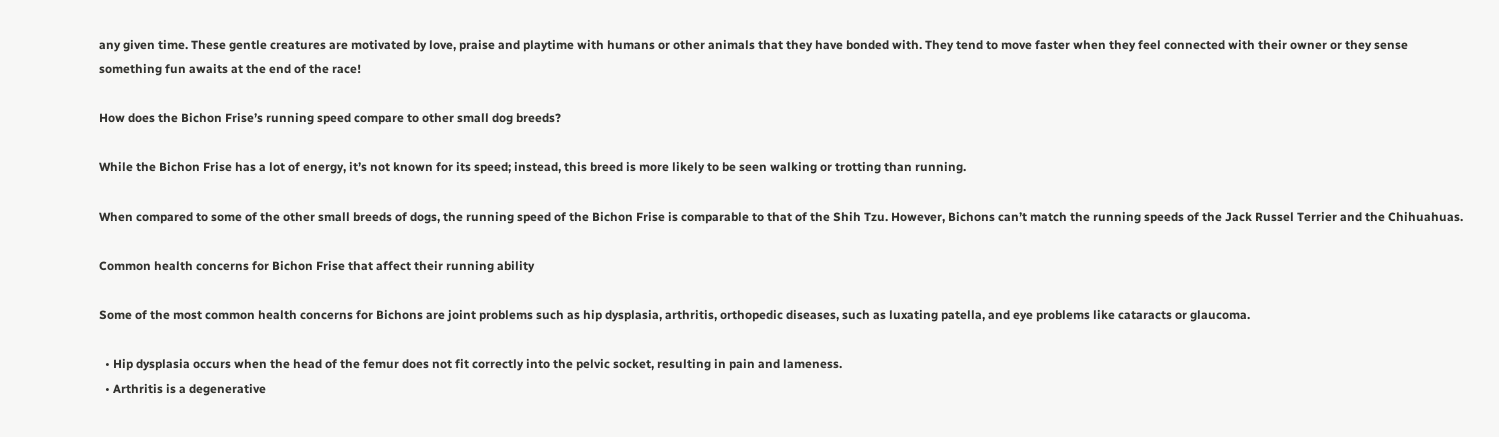any given time. These gentle creatures are motivated by love, praise and playtime with humans or other animals that they have bonded with. They tend to move faster when they feel connected with their owner or they sense something fun awaits at the end of the race!

How does the Bichon Frise’s running speed compare to other small dog breeds?

While the Bichon Frise has a lot of energy, it’s not known for its speed; instead, this breed is more likely to be seen walking or trotting than running.

When compared to some of the other small breeds of dogs, the running speed of the Bichon Frise is comparable to that of the Shih Tzu. However, Bichons can’t match the running speeds of the Jack Russel Terrier and the Chihuahuas.

Common health concerns for Bichon Frise that affect their running ability

Some of the most common health concerns for Bichons are joint problems such as hip dysplasia, arthritis, orthopedic diseases, such as luxating patella, and eye problems like cataracts or glaucoma.

  • Hip dysplasia occurs when the head of the femur does not fit correctly into the pelvic socket, resulting in pain and lameness.
  • Arthritis is a degenerative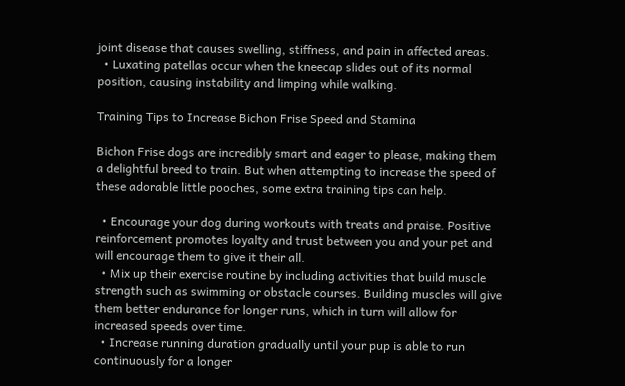joint disease that causes swelling, stiffness, and pain in affected areas.
  • Luxating patellas occur when the kneecap slides out of its normal position, causing instability and limping while walking.

Training Tips to Increase Bichon Frise Speed and Stamina

Bichon Frise dogs are incredibly smart and eager to please, making them a delightful breed to train. But when attempting to increase the speed of these adorable little pooches, some extra training tips can help.

  • Encourage your dog during workouts with treats and praise. Positive reinforcement promotes loyalty and trust between you and your pet and will encourage them to give it their all.
  • Mix up their exercise routine by including activities that build muscle strength such as swimming or obstacle courses. Building muscles will give them better endurance for longer runs, which in turn will allow for increased speeds over time.
  • Increase running duration gradually until your pup is able to run continuously for a longer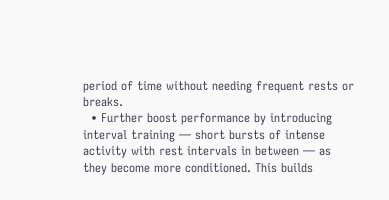period of time without needing frequent rests or breaks.
  • Further boost performance by introducing interval training — short bursts of intense activity with rest intervals in between — as they become more conditioned. This builds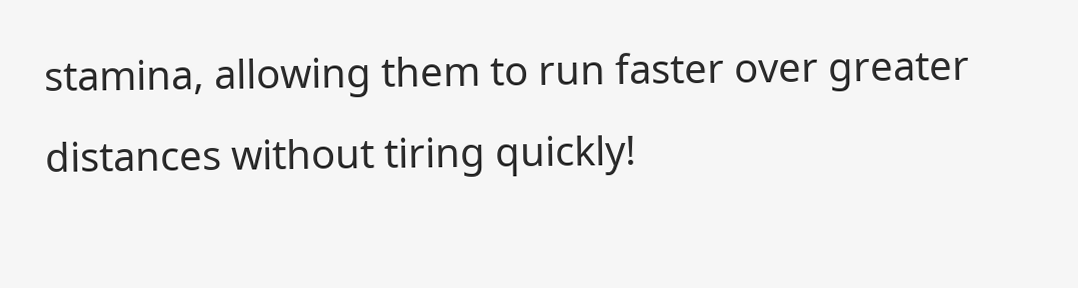stamina, allowing them to run faster over greater distances without tiring quickly!